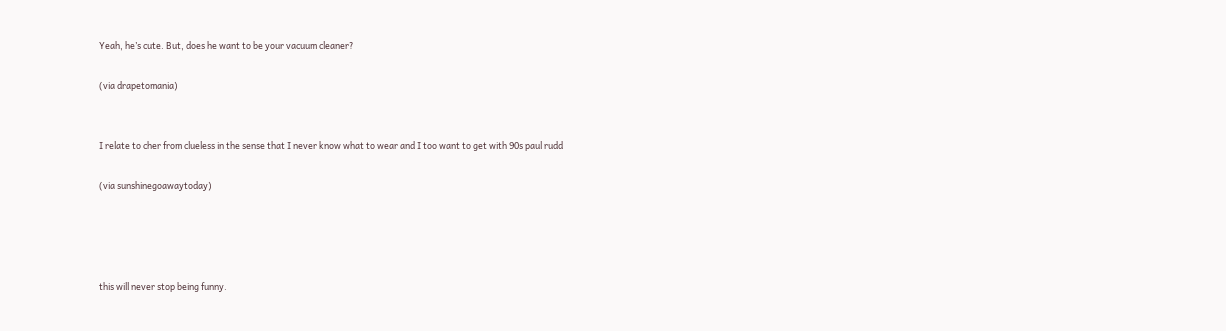Yeah, he’s cute. But, does he want to be your vacuum cleaner?

(via drapetomania)


I relate to cher from clueless in the sense that I never know what to wear and I too want to get with 90s paul rudd

(via sunshinegoawaytoday)




this will never stop being funny.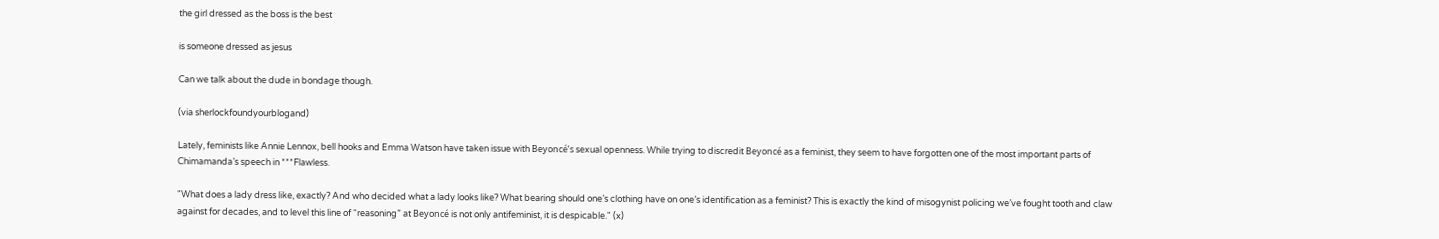the girl dressed as the boss is the best

is someone dressed as jesus

Can we talk about the dude in bondage though.

(via sherlockfoundyourblogand)

Lately, feminists like Annie Lennox, bell hooks and Emma Watson have taken issue with Beyoncé’s sexual openness. While trying to discredit Beyoncé as a feminist, they seem to have forgotten one of the most important parts of Chimamanda’s speech in ***Flawless.

"What does a lady dress like, exactly? And who decided what a lady looks like? What bearing should one’s clothing have on one’s identification as a feminist? This is exactly the kind of misogynist policing we’ve fought tooth and claw against for decades, and to level this line of “reasoning” at Beyoncé is not only antifeminist, it is despicable." (x)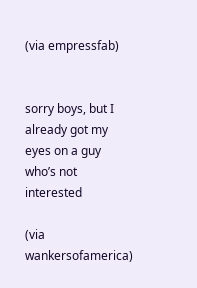(via empressfab)


sorry boys, but I already got my eyes on a guy who’s not interested

(via wankersofamerica)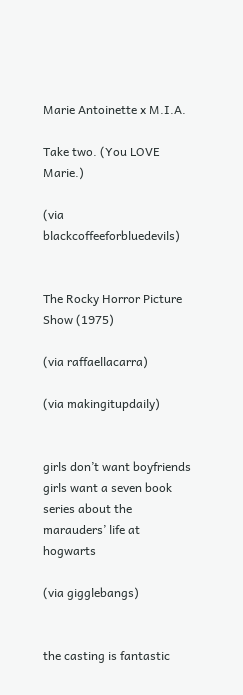Marie Antoinette x M.I.A.

Take two. (You LOVE Marie.)

(via blackcoffeeforbluedevils)


The Rocky Horror Picture Show (1975)

(via raffaellacarra)

(via makingitupdaily)


girls don’t want boyfriends girls want a seven book series about the marauders’ life at hogwarts

(via gigglebangs)


the casting is fantastic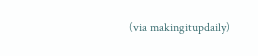(via makingitupdaily)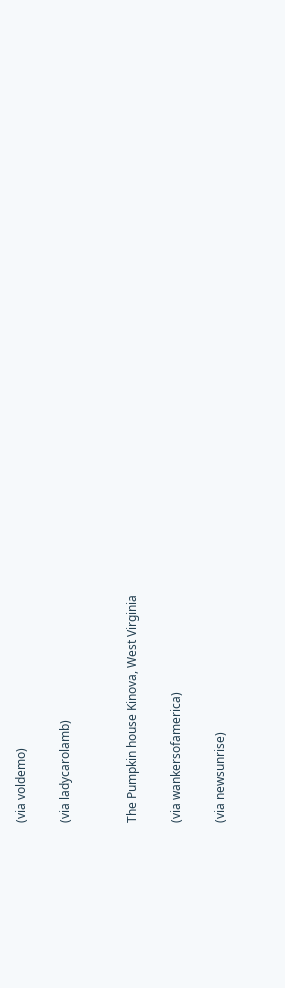(via voldemo)

(via ladycarolamb)


The Pumpkin house Kinova, West Virginia

(via wankersofamerica)

(via newsunrise)